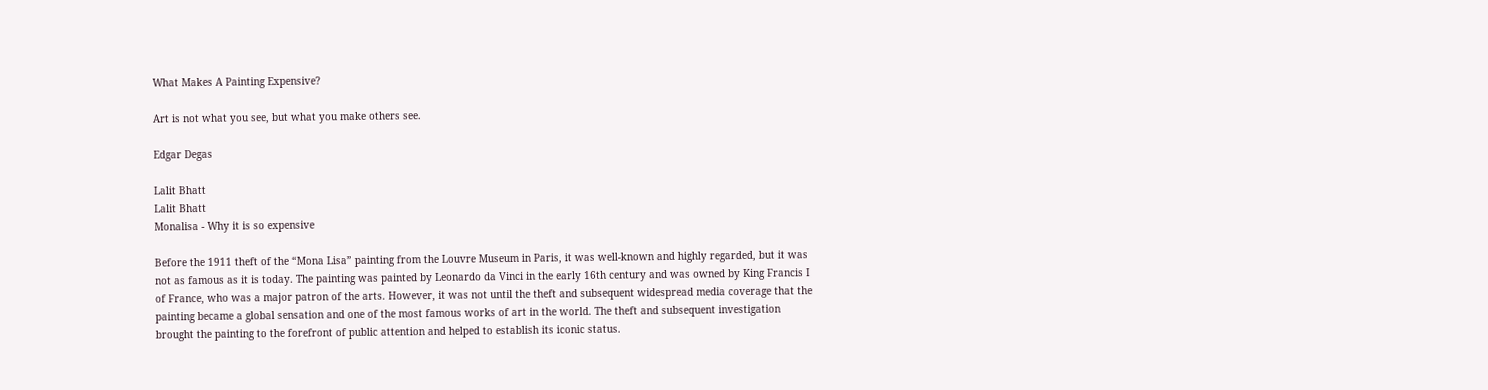What Makes A Painting Expensive?

Art is not what you see, but what you make others see.

Edgar Degas

Lalit Bhatt
Lalit Bhatt
Monalisa - Why it is so expensive

Before the 1911 theft of the “Mona Lisa” painting from the Louvre Museum in Paris, it was well-known and highly regarded, but it was not as famous as it is today. The painting was painted by Leonardo da Vinci in the early 16th century and was owned by King Francis I of France, who was a major patron of the arts. However, it was not until the theft and subsequent widespread media coverage that the painting became a global sensation and one of the most famous works of art in the world. The theft and subsequent investigation brought the painting to the forefront of public attention and helped to establish its iconic status.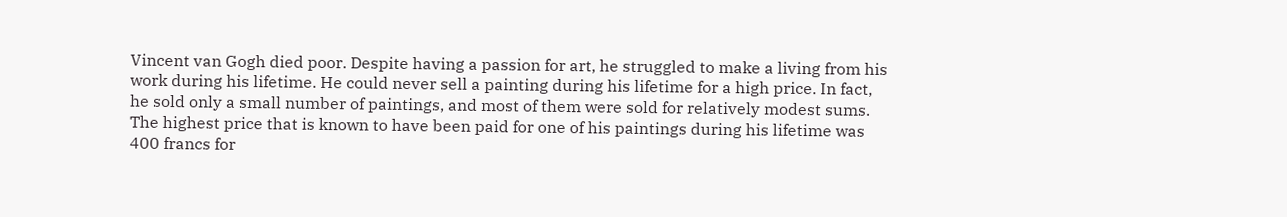Vincent van Gogh died poor. Despite having a passion for art, he struggled to make a living from his work during his lifetime. He could never sell a painting during his lifetime for a high price. In fact, he sold only a small number of paintings, and most of them were sold for relatively modest sums. The highest price that is known to have been paid for one of his paintings during his lifetime was 400 francs for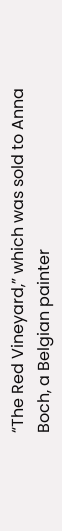“The Red Vineyard,” which was sold to Anna Boch, a Belgian painter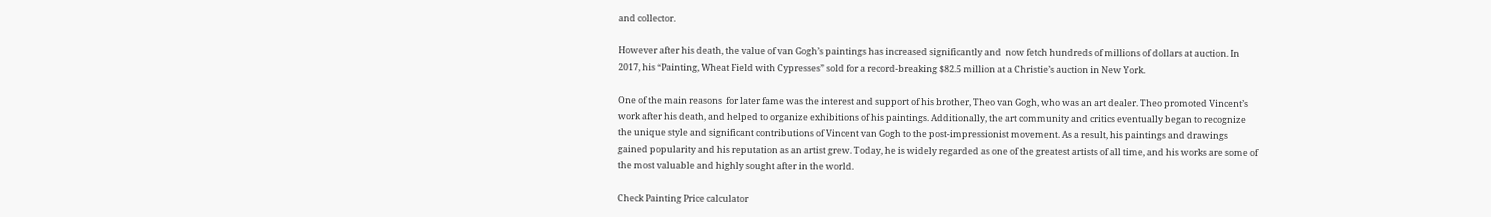and collector.

However after his death, the value of van Gogh’s paintings has increased significantly and  now fetch hundreds of millions of dollars at auction. In 2017, his “Painting, Wheat Field with Cypresses” sold for a record-breaking $82.5 million at a Christie’s auction in New York.

One of the main reasons  for later fame was the interest and support of his brother, Theo van Gogh, who was an art dealer. Theo promoted Vincent’s work after his death, and helped to organize exhibitions of his paintings. Additionally, the art community and critics eventually began to recognize the unique style and significant contributions of Vincent van Gogh to the post-impressionist movement. As a result, his paintings and drawings gained popularity and his reputation as an artist grew. Today, he is widely regarded as one of the greatest artists of all time, and his works are some of the most valuable and highly sought after in the world.

Check Painting Price calculator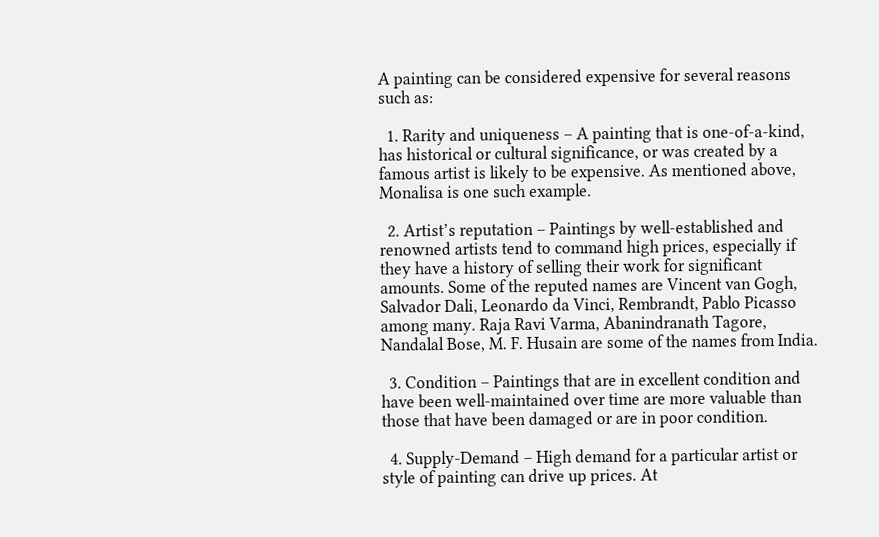A painting can be considered expensive for several reasons such as:

  1. Rarity and uniqueness – A painting that is one-of-a-kind, has historical or cultural significance, or was created by a famous artist is likely to be expensive. As mentioned above, Monalisa is one such example.

  2. Artist’s reputation – Paintings by well-established and renowned artists tend to command high prices, especially if they have a history of selling their work for significant amounts. Some of the reputed names are Vincent van Gogh, Salvador Dali, Leonardo da Vinci, Rembrandt, Pablo Picasso among many. Raja Ravi Varma, Abanindranath Tagore, Nandalal Bose, M. F. Husain are some of the names from India.

  3. Condition – Paintings that are in excellent condition and have been well-maintained over time are more valuable than those that have been damaged or are in poor condition.

  4. Supply-Demand – High demand for a particular artist or style of painting can drive up prices. At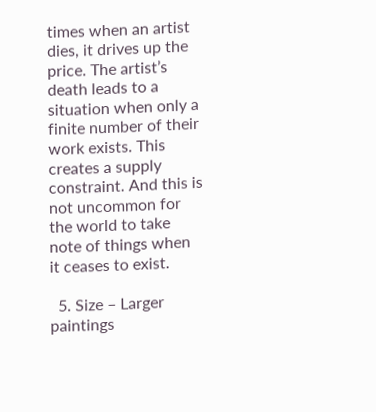times when an artist dies, it drives up the price. The artist’s death leads to a situation when only a finite number of their work exists. This creates a supply constraint. And this is not uncommon for the world to take note of things when it ceases to exist.

  5. Size – Larger paintings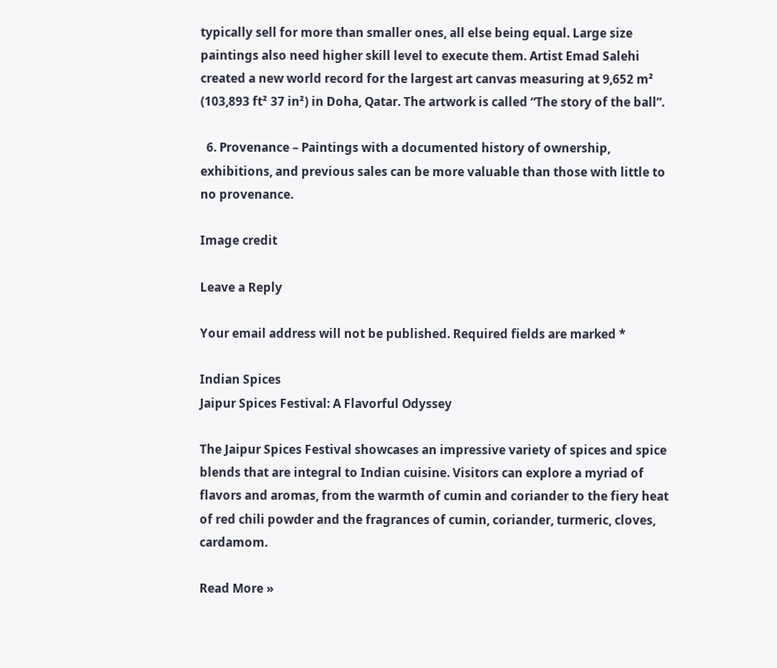typically sell for more than smaller ones, all else being equal. Large size paintings also need higher skill level to execute them. Artist Emad Salehi created a new world record for the largest art canvas measuring at 9,652 m² (103,893 ft² 37 in²) in Doha, Qatar. The artwork is called “The story of the ball”.

  6. Provenance – Paintings with a documented history of ownership, exhibitions, and previous sales can be more valuable than those with little to no provenance.

Image credit

Leave a Reply

Your email address will not be published. Required fields are marked *

Indian Spices
Jaipur Spices Festival: A Flavorful Odyssey

The Jaipur Spices Festival showcases an impressive variety of spices and spice blends that are integral to Indian cuisine. Visitors can explore a myriad of flavors and aromas, from the warmth of cumin and coriander to the fiery heat of red chili powder and the fragrances of cumin, coriander, turmeric, cloves, cardamom.

Read More »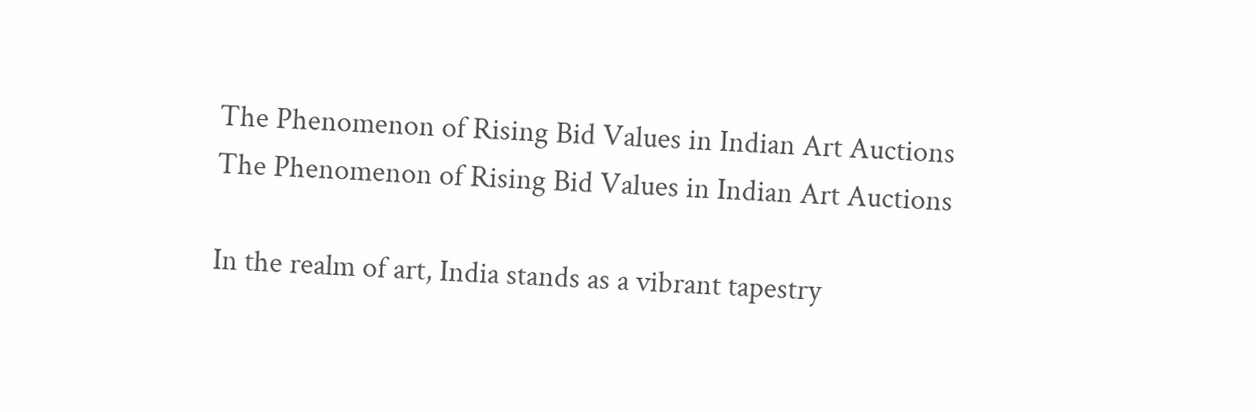The Phenomenon of Rising Bid Values in Indian Art Auctions
The Phenomenon of Rising Bid Values in Indian Art Auctions

In the realm of art, India stands as a vibrant tapestry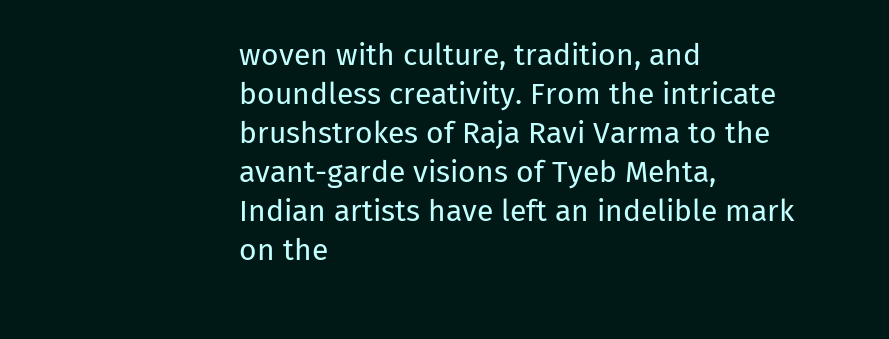woven with culture, tradition, and boundless creativity. From the intricate brushstrokes of Raja Ravi Varma to the avant-garde visions of Tyeb Mehta, Indian artists have left an indelible mark on the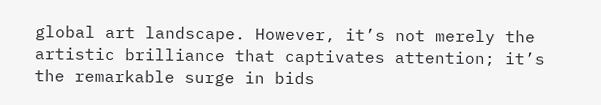global art landscape. However, it’s not merely the artistic brilliance that captivates attention; it’s the remarkable surge in bids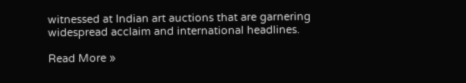witnessed at Indian art auctions that are garnering widespread acclaim and international headlines.

Read More »